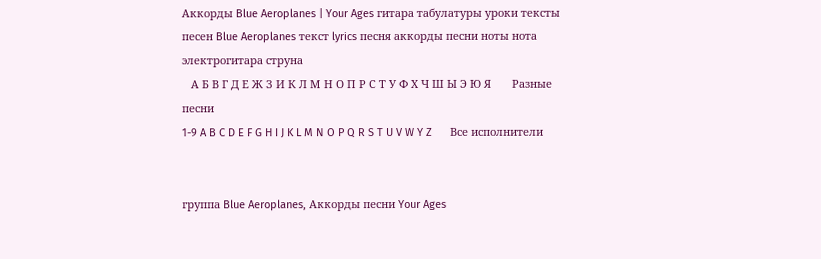Аккорды Blue Aeroplanes | Your Ages гитара табулатуры уроки тексты песен Blue Aeroplanes текст lyrics песня аккорды песни ноты нота электрогитара струна
   А Б В Г Д Е Ж З И К Л М Н О П Р С Т У Ф Х Ч Ш Ы Э Ю Я       Разные песни
1-9 A B C D E F G H I J K L M N O P Q R S T U V W Y Z      Все исполнители


группа Blue Aeroplanes, Аккорды песни Your Ages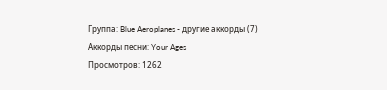Группа: Blue Aeroplanes - другие аккорды (7)
Аккорды песни: Your Ages
Просмотров: 1262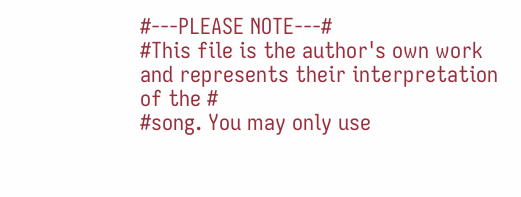#---PLEASE NOTE---#
#This file is the author's own work and represents their interpretation of the #
#song. You may only use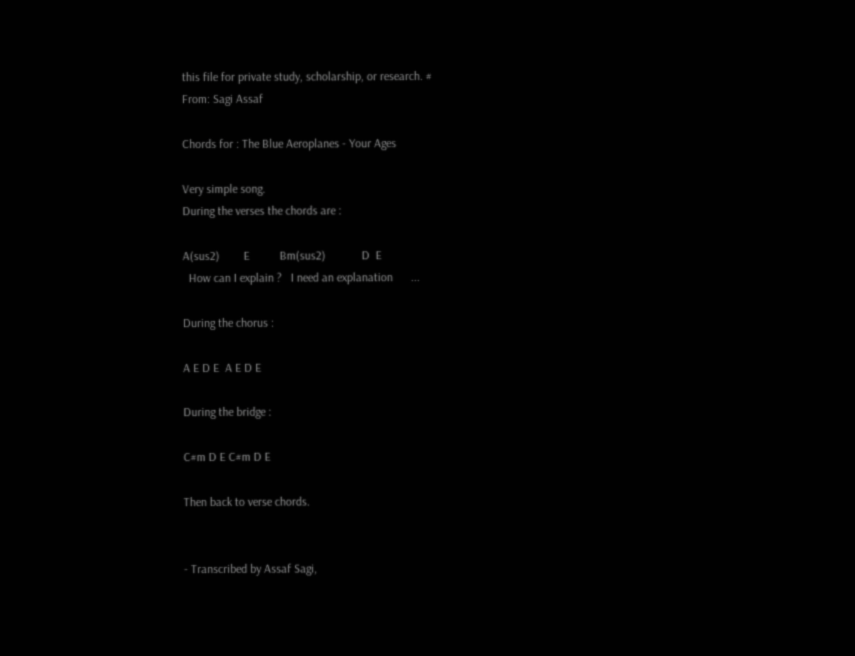this file for private study, scholarship, or research. #
From: Sagi Assaf

Chords for : The Blue Aeroplanes - Your Ages

Very simple song.
During the verses the chords are :

A(sus2)        E          Bm(sus2)            D  E
  How can I explain ?   I need an explanation      ...

During the chorus :

A E D E  A E D E

During the bridge :

C#m D E C#m D E

Then back to verse chords.


- Transcribed by Assaf Sagi,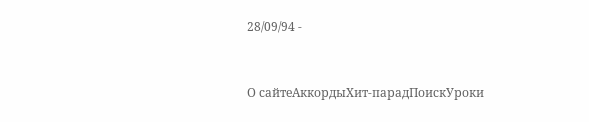28/09/94 -


О сайтеАккордыХит-парадПоискУроки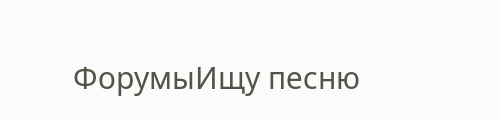ФорумыИщу песню